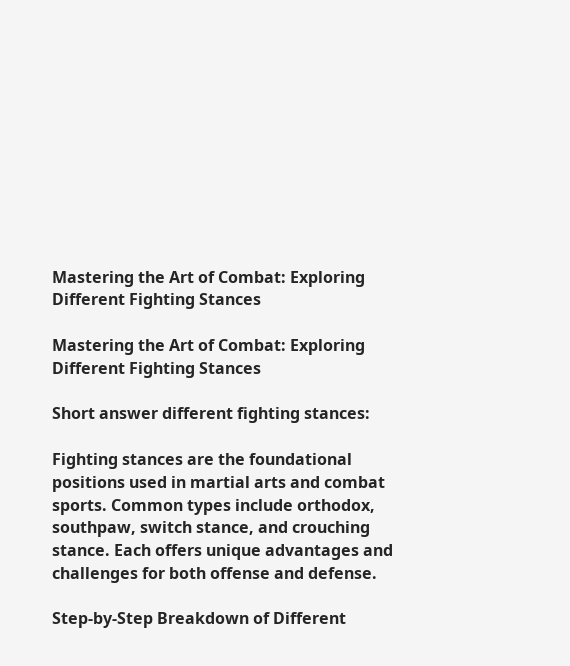Mastering the Art of Combat: Exploring Different Fighting Stances

Mastering the Art of Combat: Exploring Different Fighting Stances

Short answer different fighting stances:

Fighting stances are the foundational positions used in martial arts and combat sports. Common types include orthodox, southpaw, switch stance, and crouching stance. Each offers unique advantages and challenges for both offense and defense.

Step-by-Step Breakdown of Different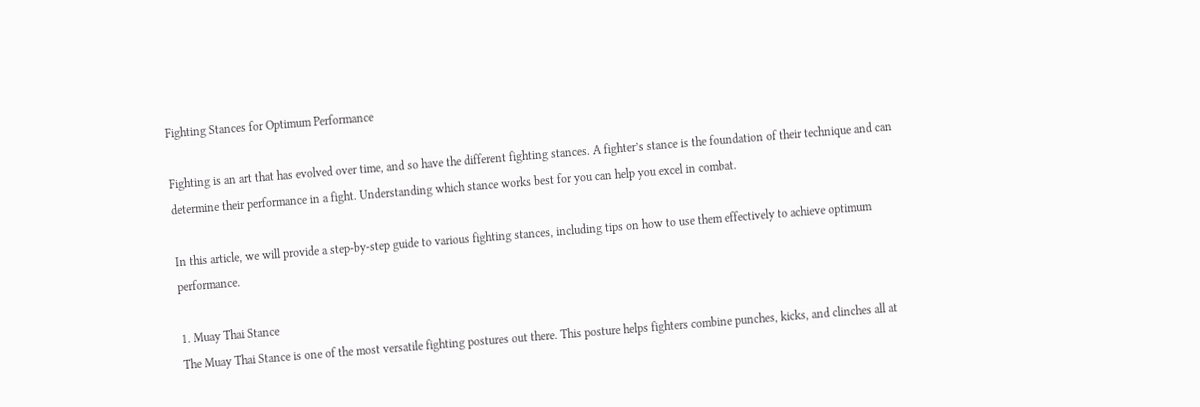Fighting Stances for Optimum Performance

Fighting is an art that has evolved over time, and so have the different fighting stances. A fighter’s stance is the foundation of their technique and can determine their performance in a fight. Understanding which stance works best for you can help you excel in combat.

In this article, we will provide a step-by-step guide to various fighting stances, including tips on how to use them effectively to achieve optimum performance.

1. Muay Thai Stance
The Muay Thai Stance is one of the most versatile fighting postures out there. This posture helps fighters combine punches, kicks, and clinches all at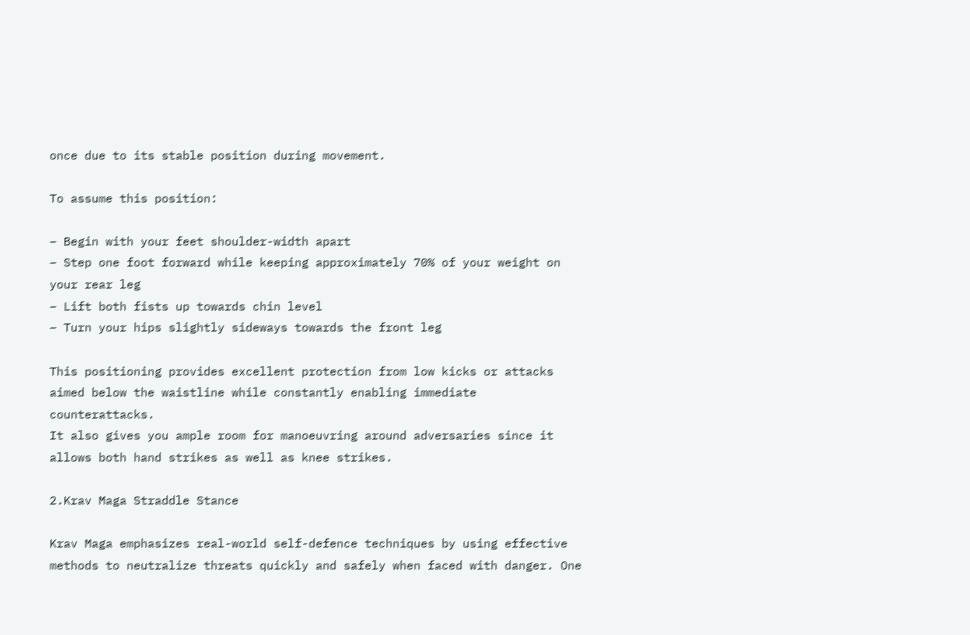once due to its stable position during movement.

To assume this position:

– Begin with your feet shoulder-width apart
– Step one foot forward while keeping approximately 70% of your weight on your rear leg
– Lift both fists up towards chin level
– Turn your hips slightly sideways towards the front leg

This positioning provides excellent protection from low kicks or attacks aimed below the waistline while constantly enabling immediate counterattacks.
It also gives you ample room for manoeuvring around adversaries since it allows both hand strikes as well as knee strikes.

2.Krav Maga Straddle Stance

Krav Maga emphasizes real-world self-defence techniques by using effective methods to neutralize threats quickly and safely when faced with danger. One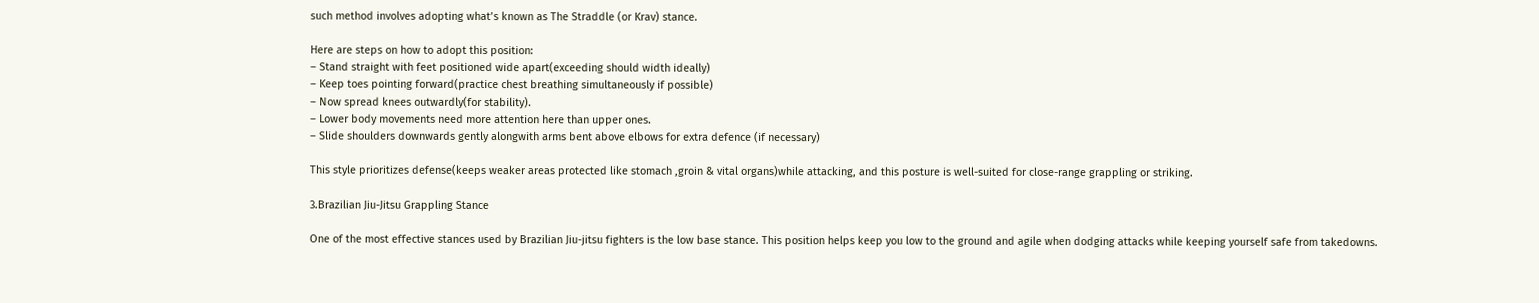such method involves adopting what’s known as The Straddle (or Krav) stance.

Here are steps on how to adopt this position:
– Stand straight with feet positioned wide apart(exceeding should width ideally)
– Keep toes pointing forward(practice chest breathing simultaneously if possible)
– Now spread knees outwardly(for stability).
– Lower body movements need more attention here than upper ones.
– Slide shoulders downwards gently alongwith arms bent above elbows for extra defence (if necessary)

This style prioritizes defense(keeps weaker areas protected like stomach ,groin & vital organs)while attacking, and this posture is well-suited for close-range grappling or striking.

3.Brazilian Jiu-Jitsu Grappling Stance

One of the most effective stances used by Brazilian Jiu-jitsu fighters is the low base stance. This position helps keep you low to the ground and agile when dodging attacks while keeping yourself safe from takedowns.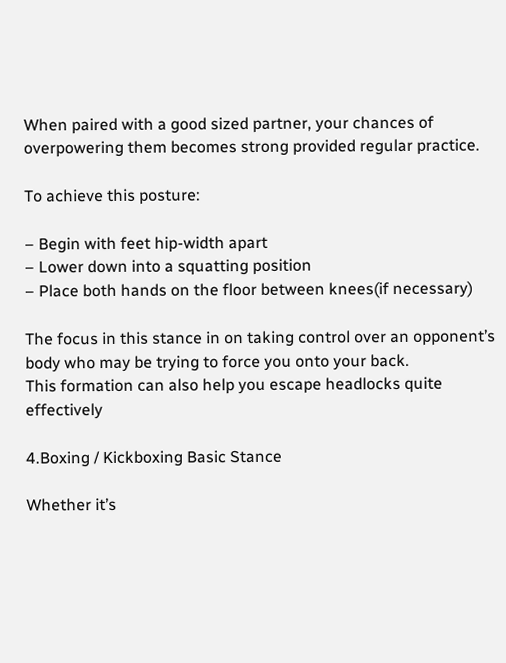When paired with a good sized partner, your chances of overpowering them becomes strong provided regular practice.

To achieve this posture:

– Begin with feet hip-width apart
– Lower down into a squatting position
– Place both hands on the floor between knees(if necessary)

The focus in this stance in on taking control over an opponent’s body who may be trying to force you onto your back.
This formation can also help you escape headlocks quite effectively

4.Boxing / Kickboxing Basic Stance

Whether it’s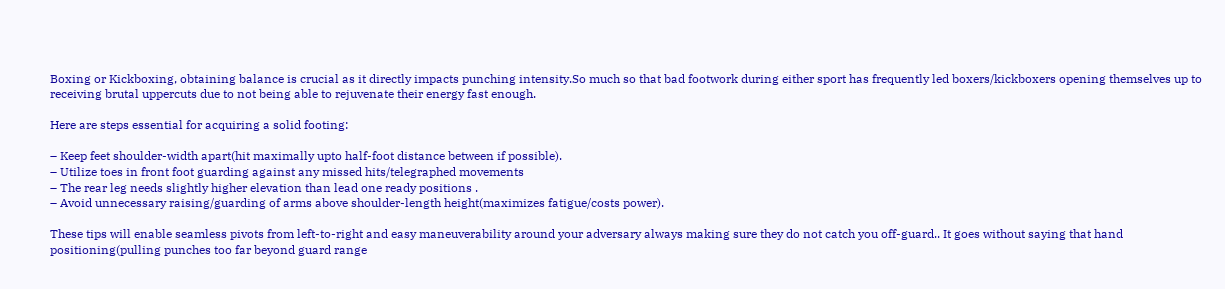Boxing or Kickboxing, obtaining balance is crucial as it directly impacts punching intensity.So much so that bad footwork during either sport has frequently led boxers/kickboxers opening themselves up to receiving brutal uppercuts due to not being able to rejuvenate their energy fast enough.

Here are steps essential for acquiring a solid footing:

– Keep feet shoulder-width apart(hit maximally upto half-foot distance between if possible).
– Utilize toes in front foot guarding against any missed hits/telegraphed movements
– The rear leg needs slightly higher elevation than lead one ready positions .
– Avoid unnecessary raising/guarding of arms above shoulder-length height(maximizes fatigue/costs power).

These tips will enable seamless pivots from left-to-right and easy maneuverability around your adversary always making sure they do not catch you off-guard.. It goes without saying that hand positioning(pulling punches too far beyond guard range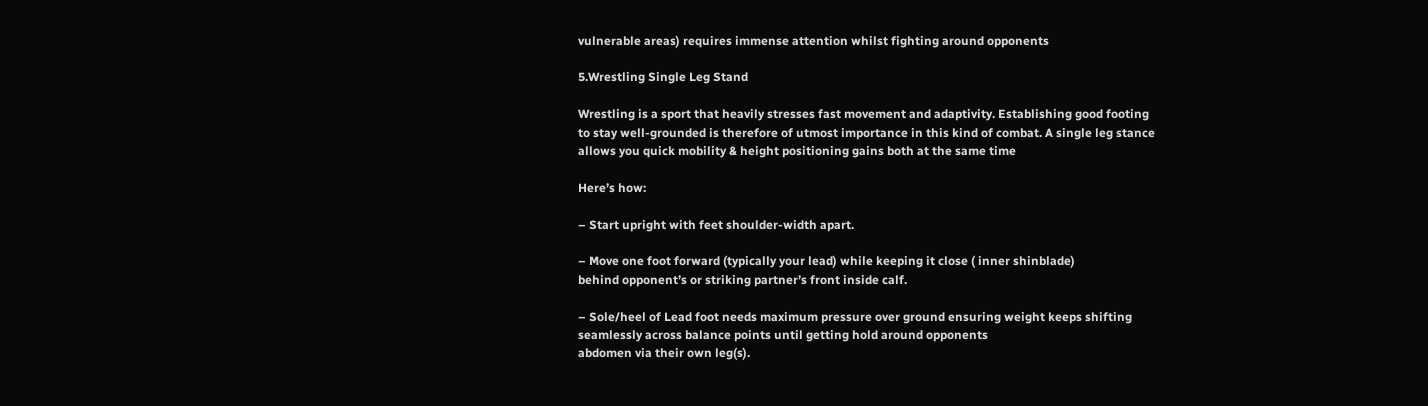vulnerable areas) requires immense attention whilst fighting around opponents

5.Wrestling Single Leg Stand

Wrestling is a sport that heavily stresses fast movement and adaptivity. Establishing good footing to stay well-grounded is therefore of utmost importance in this kind of combat. A single leg stance allows you quick mobility & height positioning gains both at the same time

Here’s how:

– Start upright with feet shoulder-width apart.

– Move one foot forward (typically your lead) while keeping it close ( inner shinblade)
behind opponent’s or striking partner’s front inside calf.

– Sole/heel of Lead foot needs maximum pressure over ground ensuring weight keeps shifting
seamlessly across balance points until getting hold around opponents
abdomen via their own leg(s).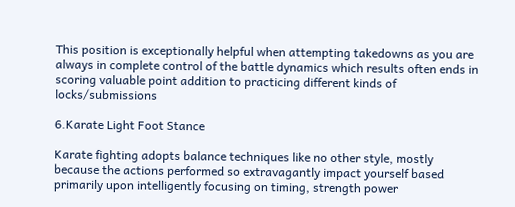This position is exceptionally helpful when attempting takedowns as you are always in complete control of the battle dynamics which results often ends in scoring valuable point addition to practicing different kinds of locks/submissions

6.Karate Light Foot Stance

Karate fighting adopts balance techniques like no other style, mostly because the actions performed so extravagantly impact yourself based primarily upon intelligently focusing on timing, strength power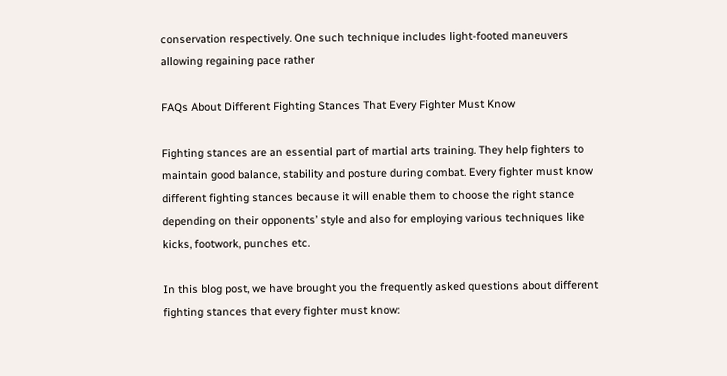conservation respectively. One such technique includes light-footed maneuvers allowing regaining pace rather

FAQs About Different Fighting Stances That Every Fighter Must Know

Fighting stances are an essential part of martial arts training. They help fighters to maintain good balance, stability and posture during combat. Every fighter must know different fighting stances because it will enable them to choose the right stance depending on their opponents’ style and also for employing various techniques like kicks, footwork, punches etc.

In this blog post, we have brought you the frequently asked questions about different fighting stances that every fighter must know: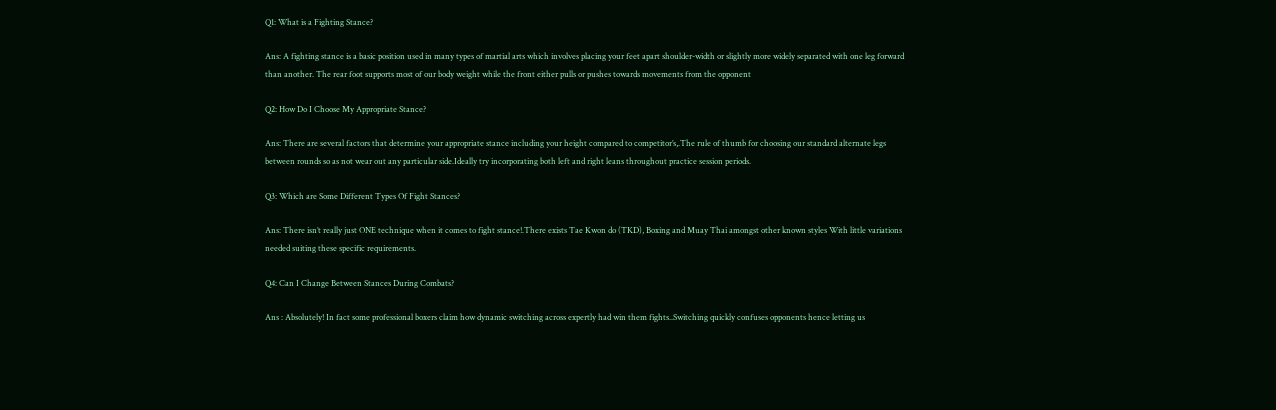Q1: What is a Fighting Stance?

Ans: A fighting stance is a basic position used in many types of martial arts which involves placing your feet apart shoulder-width or slightly more widely separated with one leg forward than another. The rear foot supports most of our body weight while the front either pulls or pushes towards movements from the opponent

Q2: How Do I Choose My Appropriate Stance?

Ans: There are several factors that determine your appropriate stance including your height compared to competitor’s,.The rule of thumb for choosing our standard alternate legs between rounds so as not wear out any particular side.Ideally try incorporating both left and right leans throughout practice session periods.

Q3: Which are Some Different Types Of Fight Stances?

Ans: There isn’t really just ONE technique when it comes to fight stance!.There exists Tae Kwon do (TKD), Boxing and Muay Thai amongst other known styles With little variations needed suiting these specific requirements.

Q4: Can I Change Between Stances During Combats?

Ans : Absolutely! In fact some professional boxers claim how dynamic switching across expertly had win them fights..Switching quickly confuses opponents hence letting us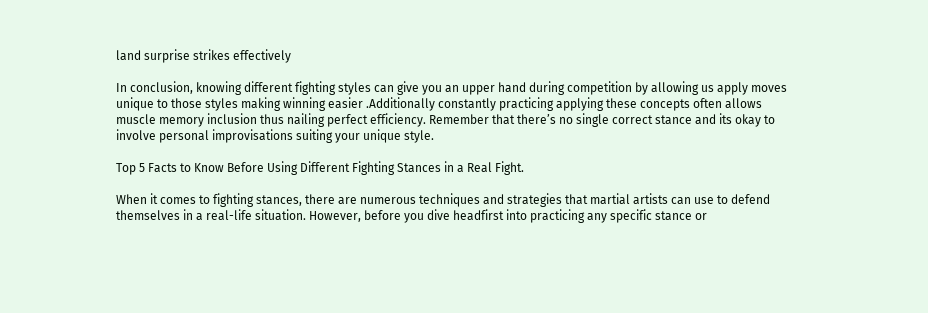land surprise strikes effectively

In conclusion, knowing different fighting styles can give you an upper hand during competition by allowing us apply moves unique to those styles making winning easier .Additionally constantly practicing applying these concepts often allows muscle memory inclusion thus nailing perfect efficiency. Remember that there’s no single correct stance and its okay to involve personal improvisations suiting your unique style.

Top 5 Facts to Know Before Using Different Fighting Stances in a Real Fight.

When it comes to fighting stances, there are numerous techniques and strategies that martial artists can use to defend themselves in a real-life situation. However, before you dive headfirst into practicing any specific stance or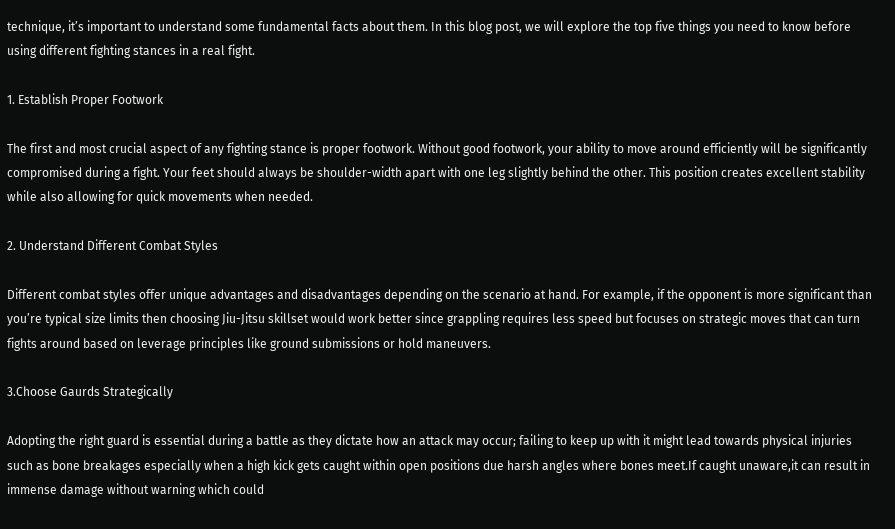technique, it’s important to understand some fundamental facts about them. In this blog post, we will explore the top five things you need to know before using different fighting stances in a real fight.

1. Establish Proper Footwork

The first and most crucial aspect of any fighting stance is proper footwork. Without good footwork, your ability to move around efficiently will be significantly compromised during a fight. Your feet should always be shoulder-width apart with one leg slightly behind the other. This position creates excellent stability while also allowing for quick movements when needed.

2. Understand Different Combat Styles

Different combat styles offer unique advantages and disadvantages depending on the scenario at hand. For example, if the opponent is more significant than you’re typical size limits then choosing Jiu-Jitsu skillset would work better since grappling requires less speed but focuses on strategic moves that can turn fights around based on leverage principles like ground submissions or hold maneuvers.

3.Choose Gaurds Strategically

Adopting the right guard is essential during a battle as they dictate how an attack may occur; failing to keep up with it might lead towards physical injuries such as bone breakages especially when a high kick gets caught within open positions due harsh angles where bones meet.If caught unaware,it can result in immense damage without warning which could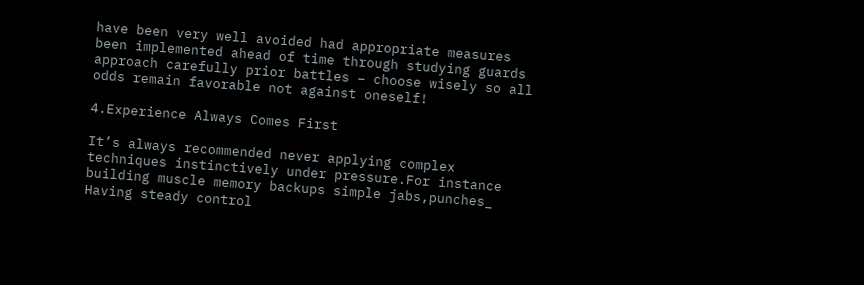have been very well avoided had appropriate measures been implemented ahead of time through studying guards approach carefully prior battles – choose wisely so all odds remain favorable not against oneself!

4.Experience Always Comes First

It’s always recommended never applying complex techniques instinctively under pressure.For instance building muscle memory backups simple jabs,punches_ Having steady control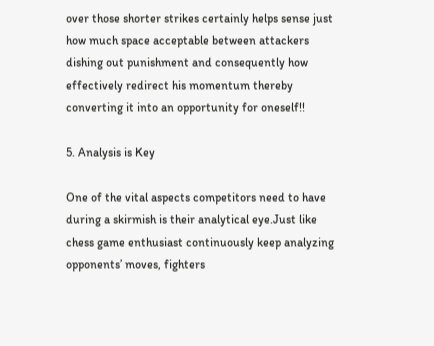over those shorter strikes certainly helps sense just how much space acceptable between attackers dishing out punishment and consequently how effectively redirect his momentum thereby converting it into an opportunity for oneself!!

5. Analysis is Key

One of the vital aspects competitors need to have during a skirmish is their analytical eye.Just like chess game enthusiast continuously keep analyzing opponents’ moves, fighters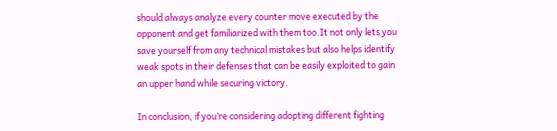should always analyze every counter move executed by the opponent and get familiarized with them too.It not only lets you save yourself from any technical mistakes but also helps identify weak spots in their defenses that can be easily exploited to gain an upper hand while securing victory.

In conclusion, if you’re considering adopting different fighting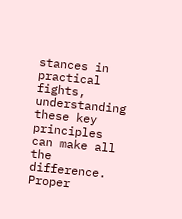stances in practical fights, understanding these key principles can make all the difference. Proper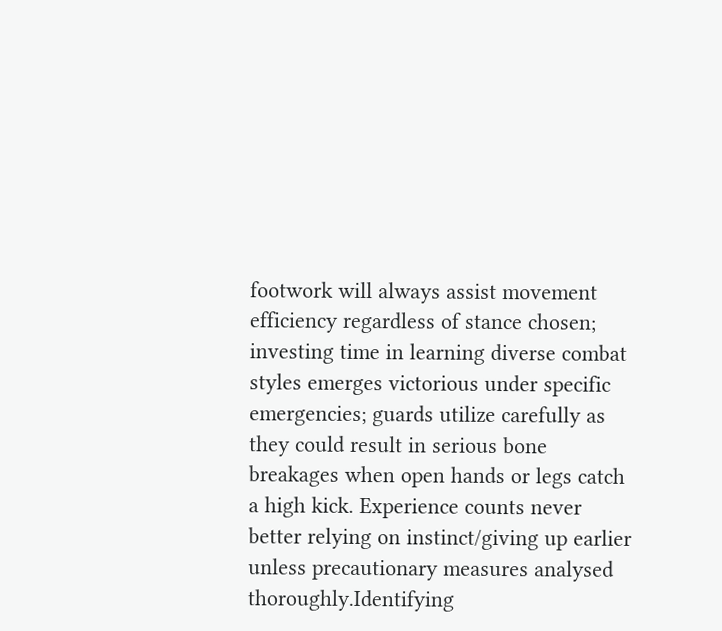footwork will always assist movement efficiency regardless of stance chosen; investing time in learning diverse combat styles emerges victorious under specific emergencies; guards utilize carefully as they could result in serious bone breakages when open hands or legs catch a high kick. Experience counts never better relying on instinct/giving up earlier unless precautionary measures analysed thoroughly.Identifying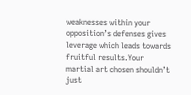weaknesses within your opposition’s defenses gives leverage which leads towards fruitful results.Your martial art chosen shouldn’t just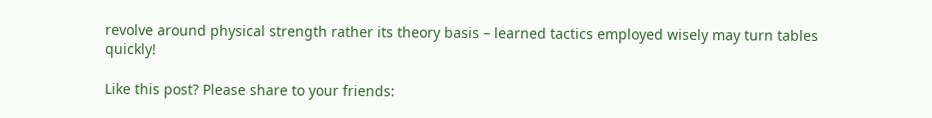revolve around physical strength rather its theory basis – learned tactics employed wisely may turn tables quickly!

Like this post? Please share to your friends: